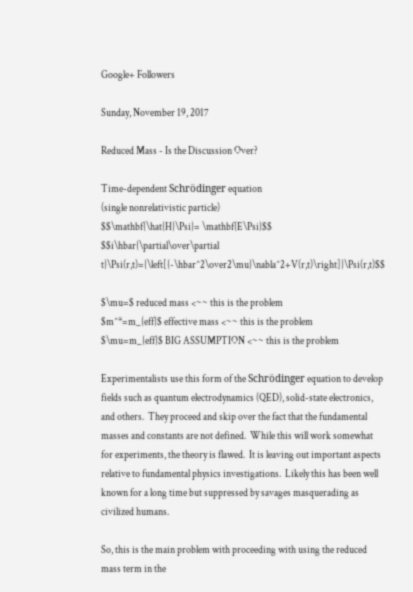Google+ Followers

Sunday, November 19, 2017

Reduced Mass - Is the Discussion Over?

Time-dependent Schrödinger equation
(single nonrelativistic particle)
$$\mathbf{\hat{H}\Psi}= \mathbf{E\Psi}$$
$$i\hbar{\partial\over\partial t}\Psi(r,t)={\left[{-\hbar^2\over2\mu}\nabla^2+V(r,t)\right]}\Psi(r,t)$$

$\mu=$ reduced mass <~~ this is the problem
$m^*=m_{eff}$ effective mass <~~ this is the problem
$\mu=m_{eff}$ BIG ASSUMPTION <~~ this is the problem

Experimentalists use this form of the Schrödinger equation to develop fields such as quantum electrodynamics (QED), solid-state electronics, and others.  They proceed and skip over the fact that the fundamental masses and constants are not defined.  While this will work somewhat for experiments, the theory is flawed.  It is leaving out important aspects relative to fundamental physics investigations.  Likely this has been well known for a long time but suppressed by savages masquerading as civilized humans.

So, this is the main problem with proceeding with using the reduced mass term in the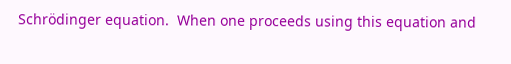Schrödinger equation.  When one proceeds using this equation and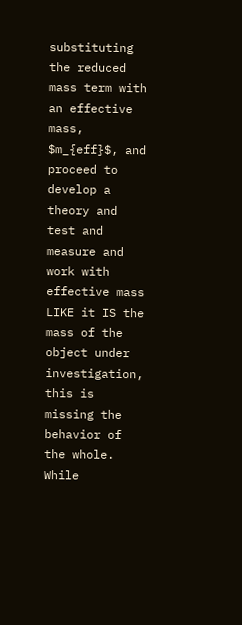substituting the reduced mass term with an effective mass, $m_{eff}$, and proceed to develop a theory and test and measure and work with effective mass LIKE it IS the mass of the object under investigation, this is missing the behavior of the whole.  While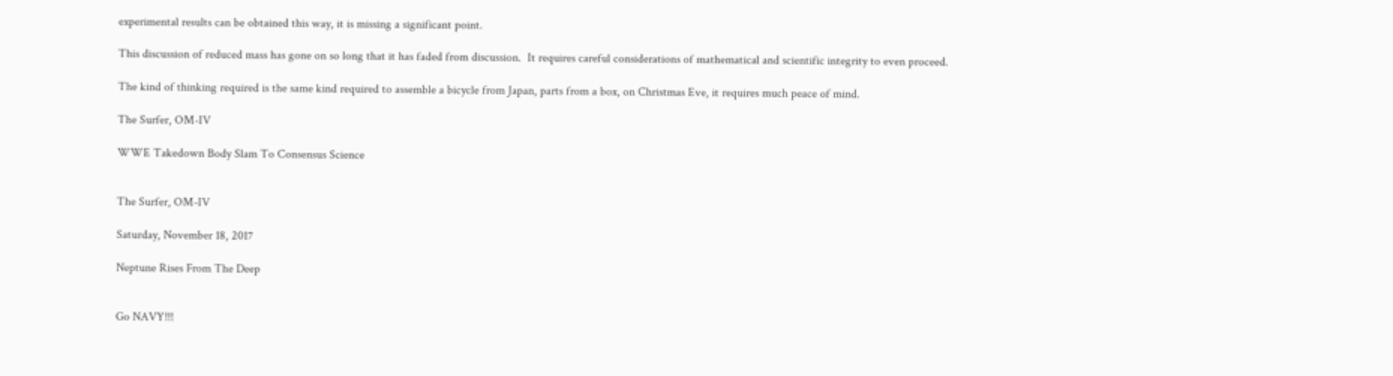experimental results can be obtained this way, it is missing a significant point.

This discussion of reduced mass has gone on so long that it has faded from discussion.  It requires careful considerations of mathematical and scientific integrity to even proceed.

The kind of thinking required is the same kind required to assemble a bicycle from Japan, parts from a box, on Christmas Eve, it requires much peace of mind.

The Surfer, OM-IV

WWE Takedown Body Slam To Consensus Science


The Surfer, OM-IV

Saturday, November 18, 2017

Neptune Rises From The Deep


Go NAVY!!!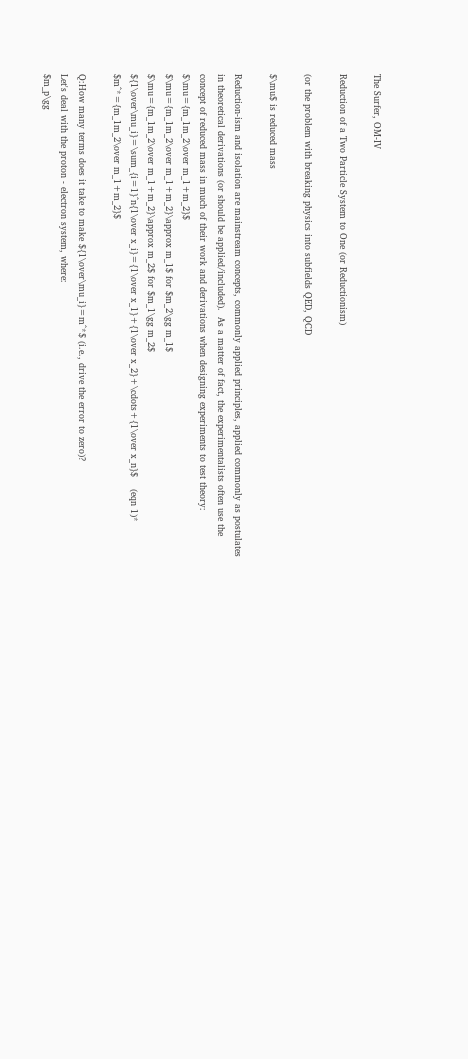The Surfer, OM-IV

Reduction of a Two Particle System to One (or Reductionism)

(or the problem with breaking physics into subfields QED, QCD

$\mu$ is reduced mass

Reduction-ism and isolation are mainstream concepts, commonly applied principles, applied commonly as postulates in theoretical derivations (or should be applied/included).  As a matter of fact, the experimentalists often use the concept of reduced mass in much of their work and derivations when designing experiments to test theory:
$\mu={m_1m_2\over m_1+m_2}$
$\mu={m_1m_2\over m_1+m_2}\approx m_1$ for $m_2\gg m_1$
$\mu={m_1m_2\over m_1+m_2}\approx m_2$ for $m_1\gg m_2$
${1\over\mu_i}=\sum_{i=1}^n{1\over x_i}={1\over x_1}+{1\over x_2}+\cdots+{1\over x_n}$    (eqn 1)*
$m^*={m_1m_2\over m_1+m_2}$

Q:How many terms does it take to make ${1\over\mu_i}=m^*$ (i.e., drive the error to zero)?
Let's deal with the proton - electron system, where:
$m_p\gg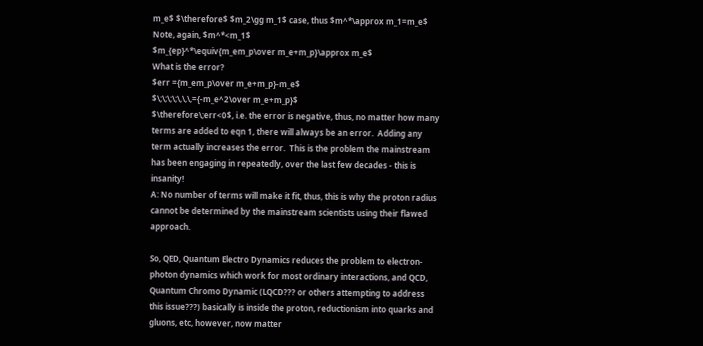m_e$ $\therefore$ $m_2\gg m_1$ case, thus $m^*\approx m_1=m_e$
Note, again, $m^*<m_1$
$m_{ep}^*\equiv{m_em_p\over m_e+m_p}\approx m_e$
What is the error?
$err ={m_em_p\over m_e+m_p}-m_e$
$\;\;\;\;\,\,\,={-m_e^2\over m_e+m_p}$
$\therefore\;err<0$, i.e. the error is negative, thus, no matter how many terms are added to eqn 1, there will always be an error.  Adding any term actually increases the error.  This is the problem the mainstream has been engaging in repeatedly, over the last few decades - this is insanity!
A: No number of terms will make it fit, thus, this is why the proton radius cannot be determined by the mainstream scientists using their flawed approach.

So, QED, Quantum Electro Dynamics reduces the problem to electron-photon dynamics which work for most ordinary interactions, and QCD, Quantum Chromo Dynamic (LQCD??? or others attempting to address this issue???) basically is inside the proton, reductionism into quarks and gluons, etc, however, now matter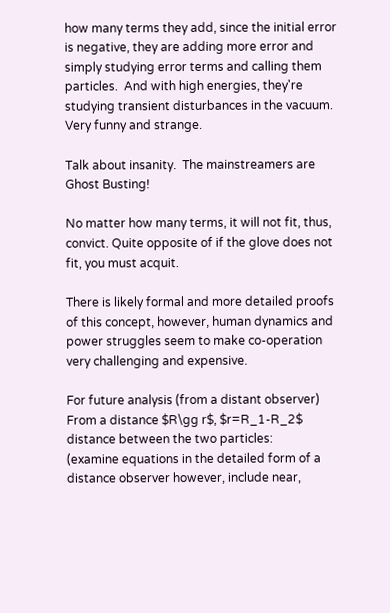how many terms they add, since the initial error is negative, they are adding more error and simply studying error terms and calling them particles.  And with high energies, they're studying transient disturbances in the vacuum.  Very funny and strange.

Talk about insanity.  The mainstreamers are Ghost Busting!

No matter how many terms, it will not fit, thus, convict. Quite opposite of if the glove does not fit, you must acquit.

There is likely formal and more detailed proofs of this concept, however, human dynamics and power struggles seem to make co-operation very challenging and expensive.

For future analysis (from a distant observer)
From a distance $R\gg r$, $r=R_1-R_2$ distance between the two particles:
(examine equations in the detailed form of a distance observer however, include near,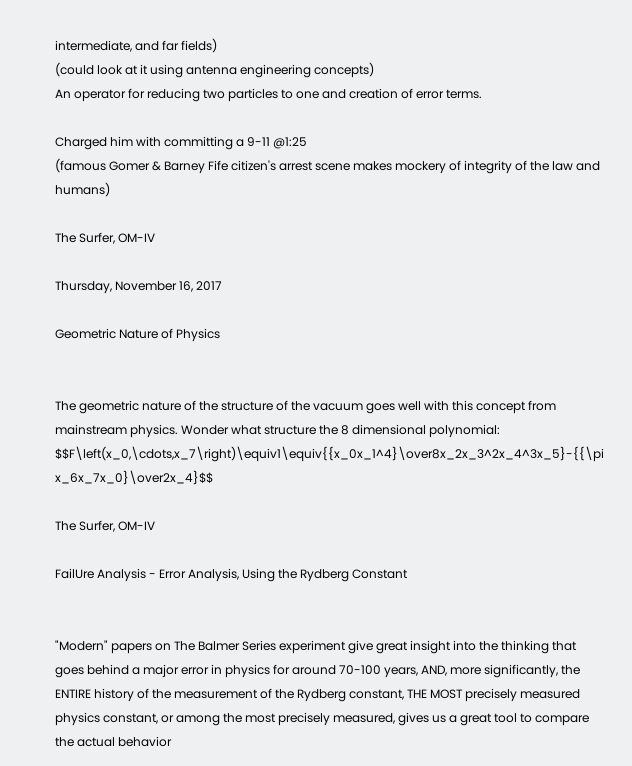intermediate, and far fields)
(could look at it using antenna engineering concepts)
An operator for reducing two particles to one and creation of error terms.

Charged him with committing a 9-11 @1:25
(famous Gomer & Barney Fife citizen's arrest scene makes mockery of integrity of the law and humans)

The Surfer, OM-IV

Thursday, November 16, 2017

Geometric Nature of Physics


The geometric nature of the structure of the vacuum goes well with this concept from mainstream physics. Wonder what structure the 8 dimensional polynomial:
$$F\left(x_0,\cdots,x_7\right)\equiv1\equiv{{x_0x_1^4}\over8x_2x_3^2x_4^3x_5}-{{\pi x_6x_7x_0}\over2x_4}$$

The Surfer, OM-IV

FailUre Analysis - Error Analysis, Using the Rydberg Constant


"Modern" papers on The Balmer Series experiment give great insight into the thinking that goes behind a major error in physics for around 70-100 years, AND, more significantly, the ENTIRE history of the measurement of the Rydberg constant, THE MOST precisely measured physics constant, or among the most precisely measured, gives us a great tool to compare the actual behavior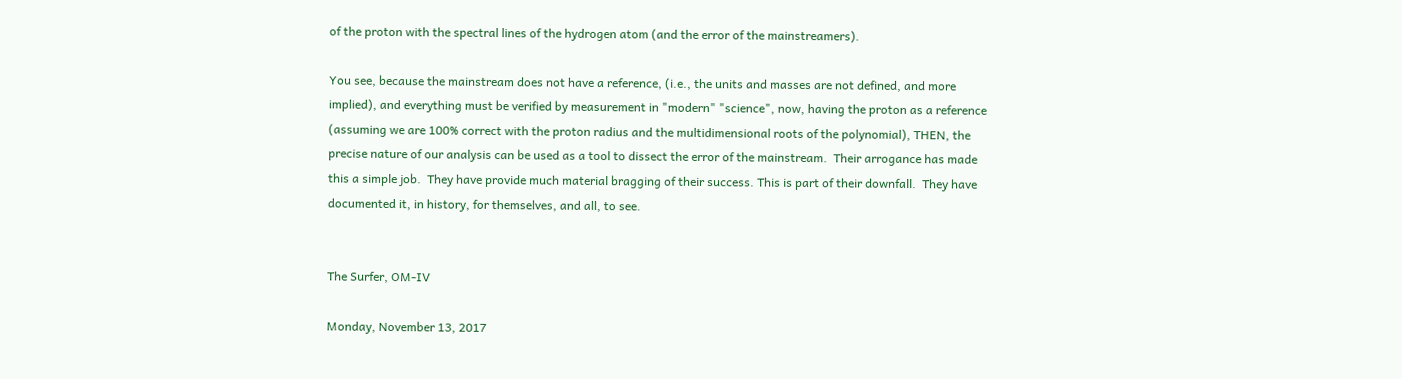of the proton with the spectral lines of the hydrogen atom (and the error of the mainstreamers).

You see, because the mainstream does not have a reference, (i.e., the units and masses are not defined, and more implied), and everything must be verified by measurement in "modern" "science", now, having the proton as a reference (assuming we are 100% correct with the proton radius and the multidimensional roots of the polynomial), THEN, the precise nature of our analysis can be used as a tool to dissect the error of the mainstream.  Their arrogance has made this a simple job.  They have provide much material bragging of their success. This is part of their downfall.  They have documented it, in history, for themselves, and all, to see.


The Surfer, OM-IV

Monday, November 13, 2017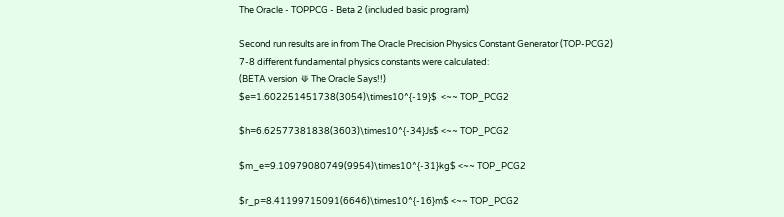The Oracle - TOPPCG - Beta 2 (included basic program)

Second run results are in from The Oracle Precision Physics Constant Generator (TOP-PCG2)
7-8 different fundamental physics constants were calculated:
(BETA version  ⟱ The Oracle Says!!)
$e=1.602251451738(3054)\times10^{-19}$  <~~ TOP_PCG2

$h=6.62577381838(3603)\times10^{-34}Js$ <~~ TOP_PCG2

$m_e=9.10979080749(9954)\times10^{-31}kg$ <~~ TOP_PCG2

$r_p=8.41199715091(6646)\times10^{-16}m$ <~~ TOP_PCG2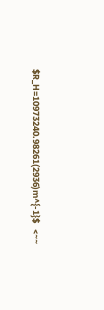$R_H=10973240.98261(2936)m^{-1}$   <~~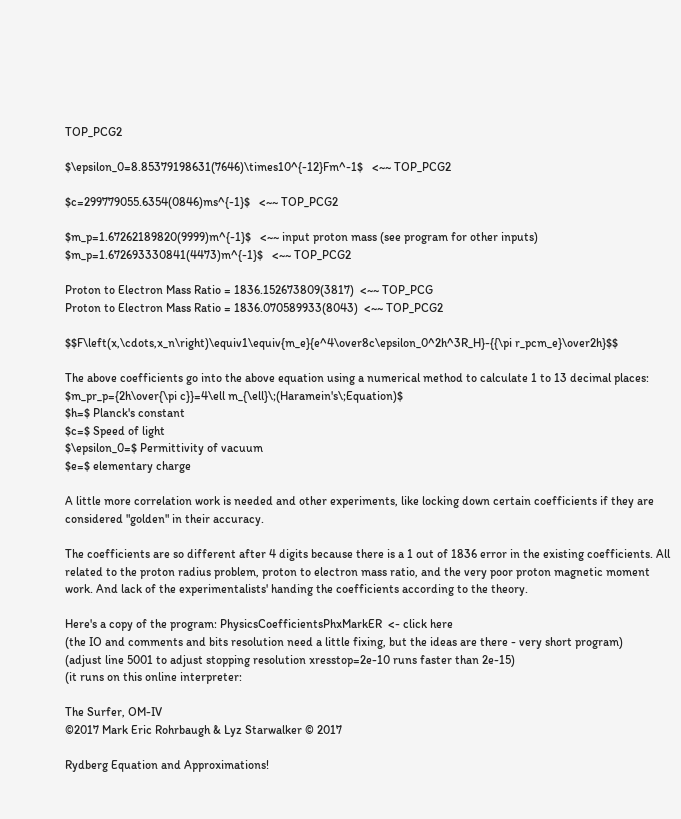TOP_PCG2

$\epsilon_0=8.85379198631(7646)\times10^{-12}Fm^-1$   <~~ TOP_PCG2

$c=299779055.6354(0846)ms^{-1}$   <~~ TOP_PCG2

$m_p=1.67262189820(9999)m^{-1}$   <~~ input proton mass (see program for other inputs)
$m_p=1.672693330841(4473)m^{-1}$   <~~ TOP_PCG2

Proton to Electron Mass Ratio = 1836.152673809(3817)  <~~ TOP_PCG
Proton to Electron Mass Ratio = 1836.070589933(8043)  <~~ TOP_PCG2

$$F\left(x,\cdots,x_n\right)\equiv1\equiv{m_e}{e^4\over8c\epsilon_0^2h^3R_H}-{{\pi r_pcm_e}\over2h}$$

The above coefficients go into the above equation using a numerical method to calculate 1 to 13 decimal places:
$m_pr_p={2h\over{\pi c}}=4\ell m_{\ell}\;(Haramein's\;Equation)$
$h=$ Planck's constant
$c=$ Speed of light
$\epsilon_0=$ Permittivity of vacuum
$e=$ elementary charge

A little more correlation work is needed and other experiments, like locking down certain coefficients if they are considered "golden" in their accuracy.

The coefficients are so different after 4 digits because there is a 1 out of 1836 error in the existing coefficients. All related to the proton radius problem, proton to electron mass ratio, and the very poor proton magnetic moment work. And lack of the experimentalists' handing the coefficients according to the theory.

Here's a copy of the program: PhysicsCoefficientsPhxMarkER  <- click here
(the IO and comments and bits resolution need a little fixing, but the ideas are there - very short program)
(adjust line 5001 to adjust stopping resolution xresstop=2e-10 runs faster than 2e-15)
(it runs on this online interpreter:

The Surfer, OM-IV
©2017 Mark Eric Rohrbaugh & Lyz Starwalker © 2017

Rydberg Equation and Approximations!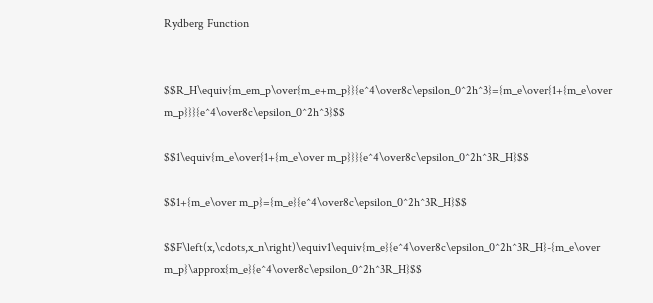Rydberg Function


$$R_H\equiv{m_em_p\over{m_e+m_p}}{e^4\over8c\epsilon_0^2h^3}={m_e\over{1+{m_e\over m_p}}}{e^4\over8c\epsilon_0^2h^3}$$

$$1\equiv{m_e\over{1+{m_e\over m_p}}}{e^4\over8c\epsilon_0^2h^3R_H}$$

$$1+{m_e\over m_p}={m_e}{e^4\over8c\epsilon_0^2h^3R_H}$$

$$F\left(x,\cdots,x_n\right)\equiv1\equiv{m_e}{e^4\over8c\epsilon_0^2h^3R_H}-{m_e\over m_p}\approx{m_e}{e^4\over8c\epsilon_0^2h^3R_H}$$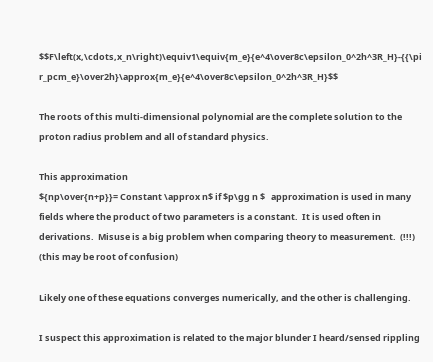$$F\left(x,\cdots,x_n\right)\equiv1\equiv{m_e}{e^4\over8c\epsilon_0^2h^3R_H}-{{\pi r_pcm_e}\over2h}\approx{m_e}{e^4\over8c\epsilon_0^2h^3R_H}$$

The roots of this multi-dimensional polynomial are the complete solution to the proton radius problem and all of standard physics.

This approximation
${np\over{n+p}}= Constant \approx n$ if $p\gg n $   approximation is used in many fields where the product of two parameters is a constant.  It is used often in derivations.  Misuse is a big problem when comparing theory to measurement.  (!!!) (this may be root of confusion)

Likely one of these equations converges numerically, and the other is challenging.

I suspect this approximation is related to the major blunder I heard/sensed rippling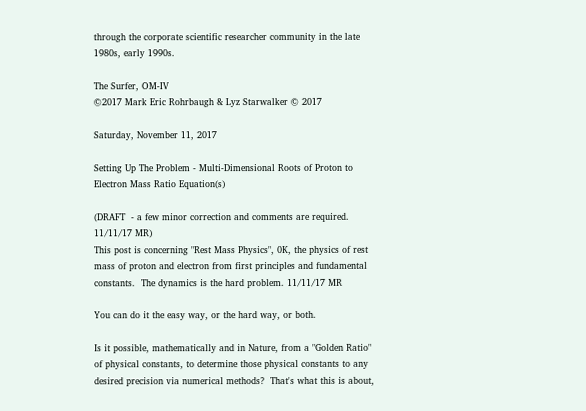through the corporate scientific researcher community in the late 1980s, early 1990s.

The Surfer, OM-IV
©2017 Mark Eric Rohrbaugh & Lyz Starwalker © 2017

Saturday, November 11, 2017

Setting Up The Problem - Multi-Dimensional Roots of Proton to Electron Mass Ratio Equation(s)

(DRAFT  - a few minor correction and comments are required.  11/11/17 MR)
This post is concerning "Rest Mass Physics", 0K, the physics of rest mass of proton and electron from first principles and fundamental constants.  The dynamics is the hard problem. 11/11/17 MR

You can do it the easy way, or the hard way, or both.

Is it possible, mathematically and in Nature, from a "Golden Ratio" of physical constants, to determine those physical constants to any desired precision via numerical methods?  That's what this is about,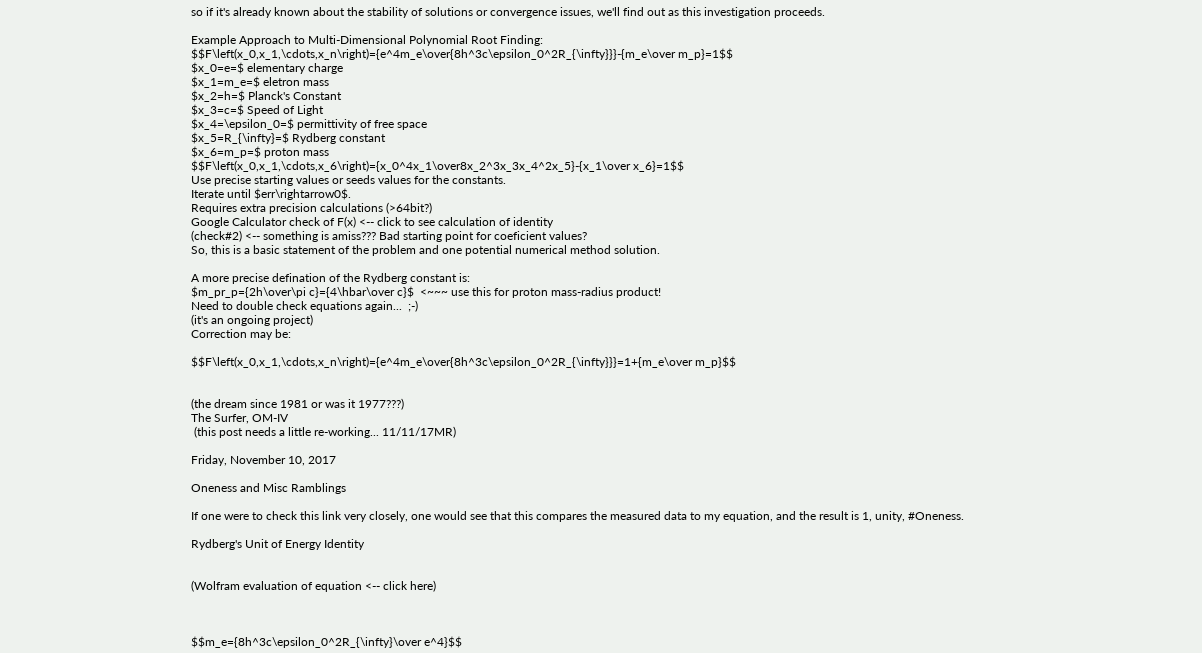so if it's already known about the stability of solutions or convergence issues, we'll find out as this investigation proceeds.

Example Approach to Multi-Dimensional Polynomial Root Finding:
$$F\left(x_0,x_1,\cdots,x_n\right)={e^4m_e\over{8h^3c\epsilon_0^2R_{\infty}}}-{m_e\over m_p}=1$$
$x_0=e=$ elementary charge
$x_1=m_e=$ eletron mass
$x_2=h=$ Planck's Constant
$x_3=c=$ Speed of Light
$x_4=\epsilon_0=$ permittivity of free space
$x_5=R_{\infty}=$ Rydberg constant
$x_6=m_p=$ proton mass
$$F\left(x_0,x_1,\cdots,x_6\right)={x_0^4x_1\over8x_2^3x_3x_4^2x_5}-{x_1\over x_6}=1$$
Use precise starting values or seeds values for the constants.
Iterate until $err\rightarrow0$.
Requires extra precision calculations (>64bit?)
Google Calculator check of F(x) <-- click to see calculation of identity
(check#2) <-- something is amiss??? Bad starting point for coeficient values?
So, this is a basic statement of the problem and one potential numerical method solution.

A more precise defination of the Rydberg constant is:
$m_pr_p={2h\over\pi c}={4\hbar\over c}$  <~~~ use this for proton mass-radius product!
Need to double check equations again...  ;-)
(it's an ongoing project)
Correction may be:

$$F\left(x_0,x_1,\cdots,x_n\right)={e^4m_e\over{8h^3c\epsilon_0^2R_{\infty}}}=1+{m_e\over m_p}$$


(the dream since 1981 or was it 1977???)
The Surfer, OM-IV
 (this post needs a little re-working... 11/11/17MR)

Friday, November 10, 2017

Oneness and Misc Ramblings

If one were to check this link very closely, one would see that this compares the measured data to my equation, and the result is 1, unity, #Oneness.

Rydberg's Unit of Energy Identity


(Wolfram evaluation of equation <-- click here)



$$m_e={8h^3c\epsilon_0^2R_{\infty}\over e^4}$$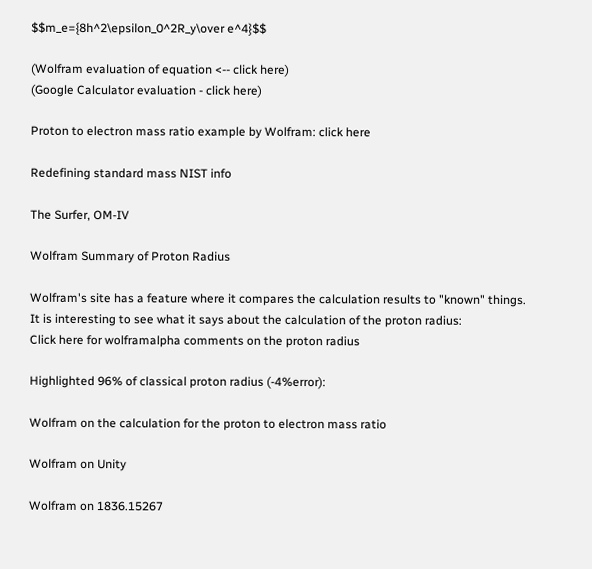$$m_e={8h^2\epsilon_0^2R_y\over e^4}$$

(Wolfram evaluation of equation <-- click here)
(Google Calculator evaluation - click here)

Proton to electron mass ratio example by Wolfram: click here

Redefining standard mass NIST info

The Surfer, OM-IV

Wolfram Summary of Proton Radius

Wolfram's site has a feature where it compares the calculation results to "known" things.  It is interesting to see what it says about the calculation of the proton radius:
Click here for wolframalpha comments on the proton radius

Highlighted 96% of classical proton radius (-4%error):

Wolfram on the calculation for the proton to electron mass ratio

Wolfram on Unity

Wolfram on 1836.15267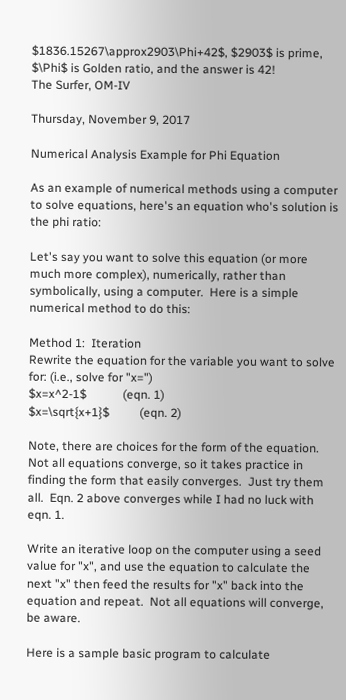$1836.15267\approx2903\Phi+42$, $2903$ is prime, $\Phi$ is Golden ratio, and the answer is 42!
The Surfer, OM-IV

Thursday, November 9, 2017

Numerical Analysis Example for Phi Equation

As an example of numerical methods using a computer to solve equations, here's an equation who's solution is the phi ratio:

Let's say you want to solve this equation (or more much more complex), numerically, rather than symbolically, using a computer.  Here is a simple numerical method to do this:

Method 1:  Iteration
Rewrite the equation for the variable you want to solve for: (i.e., solve for "x=")
$x=x^2-1$            (eqn. 1)
$x=\sqrt{x+1}$          (eqn. 2)

Note, there are choices for the form of the equation.  Not all equations converge, so it takes practice in finding the form that easily converges.  Just try them all.  Eqn. 2 above converges while I had no luck with eqn. 1.

Write an iterative loop on the computer using a seed value for "x", and use the equation to calculate the next "x" then feed the results for "x" back into the equation and repeat.  Not all equations will converge, be aware.

Here is a sample basic program to calculate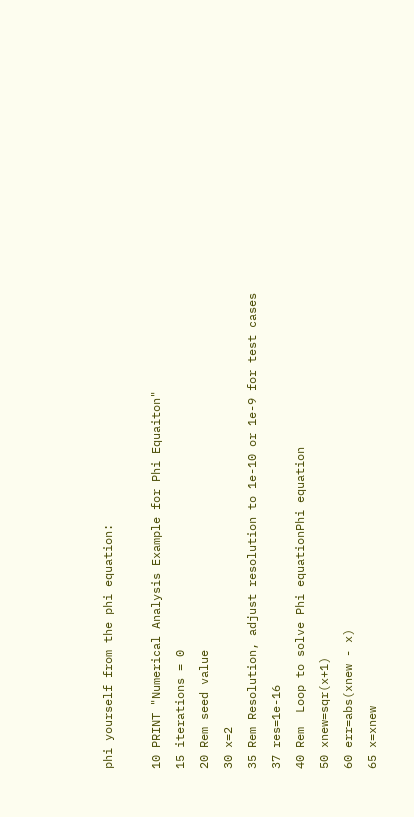phi yourself from the phi equation:

10 PRINT "Numerical Analysis Example for Phi Equaiton"
15 iterations = 0
20 Rem seed value
30 x=2
35 Rem Resolution, adjust resolution to 1e-10 or 1e-9 for test cases
37 res=1e-16
40 Rem  Loop to solve Phi equationPhi equation
50 xnew=sqr(x+1)
60 err=abs(xnew - x)
65 x=xnew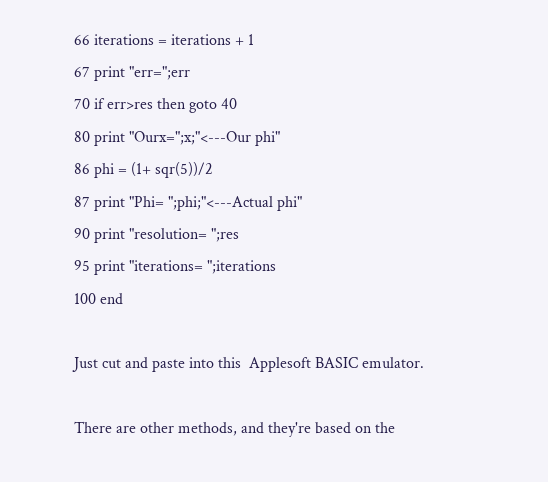66 iterations = iterations + 1
67 print "err=";err
70 if err>res then goto 40
80 print "Ourx=";x;"<---Our phi"
86 phi = (1+ sqr(5))/2
87 print "Phi= ";phi;"<---Actual phi"
90 print "resolution= ";res
95 print "iterations= ";iterations
100 end

Just cut and paste into this  Applesoft BASIC emulator.

There are other methods, and they're based on the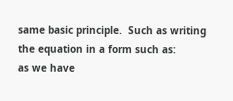same basic principle.  Such as writing the equation in a form such as:
as we have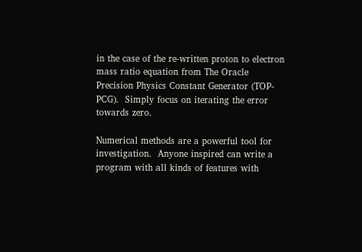in the case of the re-written proton to electron mass ratio equation from The Oracle Precision Physics Constant Generator (TOP-PCG).  Simply focus on iterating the error towards zero.

Numerical methods are a powerful tool for investigation.  Anyone inspired can write a program with all kinds of features with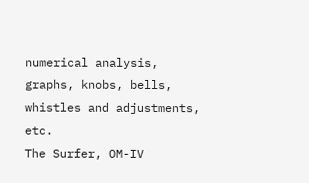numerical analysis, graphs, knobs, bells, whistles and adjustments, etc.
The Surfer, OM-IV